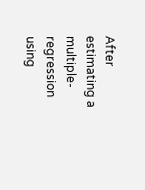After estimating a multiple-regression using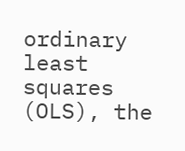ordinary least squares (OLS), the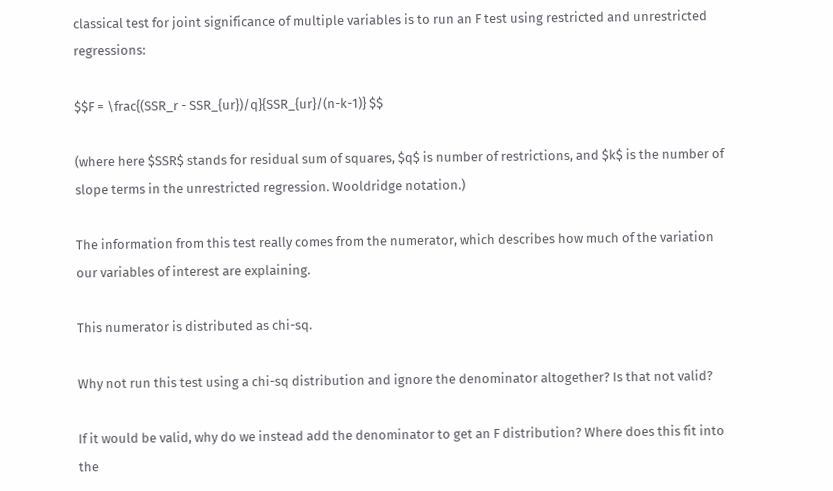classical test for joint significance of multiple variables is to run an F test using restricted and unrestricted regressions:

$$F = \frac{(SSR_r - SSR_{ur})/q}{SSR_{ur}/(n-k-1)} $$

(where here $SSR$ stands for residual sum of squares, $q$ is number of restrictions, and $k$ is the number of slope terms in the unrestricted regression. Wooldridge notation.)

The information from this test really comes from the numerator, which describes how much of the variation our variables of interest are explaining.

This numerator is distributed as chi-sq.

Why not run this test using a chi-sq distribution and ignore the denominator altogether? Is that not valid?

If it would be valid, why do we instead add the denominator to get an F distribution? Where does this fit into the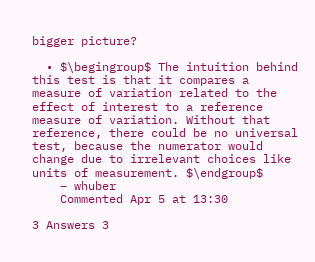bigger picture?

  • $\begingroup$ The intuition behind this test is that it compares a measure of variation related to the effect of interest to a reference measure of variation. Without that reference, there could be no universal test, because the numerator would change due to irrelevant choices like units of measurement. $\endgroup$
    – whuber
    Commented Apr 5 at 13:30

3 Answers 3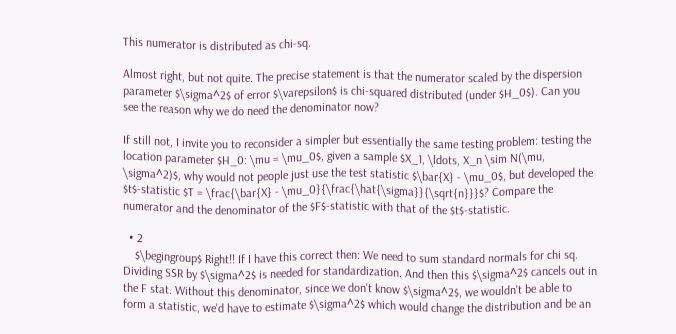This numerator is distributed as chi-sq.

Almost right, but not quite. The precise statement is that the numerator scaled by the dispersion parameter $\sigma^2$ of error $\varepsilon$ is chi-squared distributed (under $H_0$). Can you see the reason why we do need the denominator now?

If still not, I invite you to reconsider a simpler but essentially the same testing problem: testing the location parameter $H_0: \mu = \mu_0$, given a sample $X_1, \ldots, X_n \sim N(\mu, \sigma^2)$, why would not people just use the test statistic $\bar{X} - \mu_0$, but developed the $t$-statistic $T = \frac{\bar{X} - \mu_0}{\frac{\hat{\sigma}}{\sqrt{n}}}$? Compare the numerator and the denominator of the $F$-statistic with that of the $t$-statistic.

  • 2
    $\begingroup$ Right!! If I have this correct then: We need to sum standard normals for chi sq. Dividing SSR by $\sigma^2$ is needed for standardization. And then this $\sigma^2$ cancels out in the F stat. Without this denominator, since we don't know $\sigma^2$, we wouldn't be able to form a statistic, we'd have to estimate $\sigma^2$ which would change the distribution and be an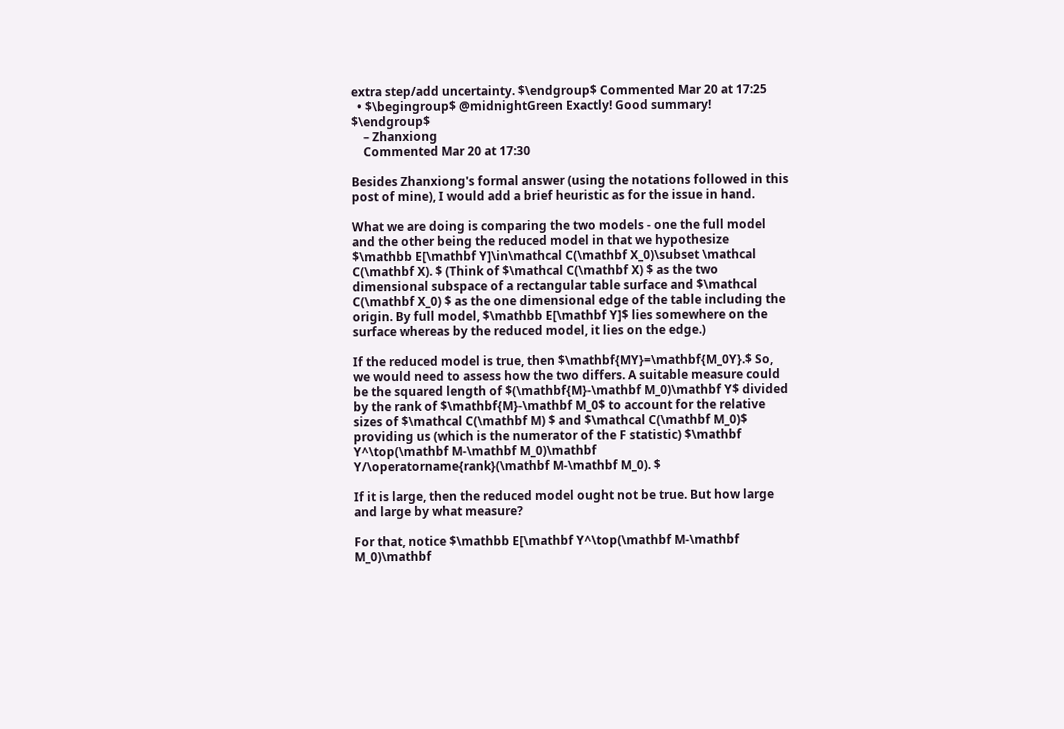extra step/add uncertainty. $\endgroup$ Commented Mar 20 at 17:25
  • $\begingroup$ @midnightGreen Exactly! Good summary! $\endgroup$
    – Zhanxiong
    Commented Mar 20 at 17:30

Besides Zhanxiong's formal answer (using the notations followed in this post of mine), I would add a brief heuristic as for the issue in hand.

What we are doing is comparing the two models - one the full model and the other being the reduced model in that we hypothesize $\mathbb E[\mathbf Y]\in\mathcal C(\mathbf X_0)\subset \mathcal C(\mathbf X). $ (Think of $\mathcal C(\mathbf X) $ as the two dimensional subspace of a rectangular table surface and $\mathcal C(\mathbf X_0) $ as the one dimensional edge of the table including the origin. By full model, $\mathbb E[\mathbf Y]$ lies somewhere on the surface whereas by the reduced model, it lies on the edge.)

If the reduced model is true, then $\mathbf{MY}=\mathbf{M_0Y}.$ So, we would need to assess how the two differs. A suitable measure could be the squared length of $(\mathbf{M}-\mathbf M_0)\mathbf Y$ divided by the rank of $\mathbf{M}-\mathbf M_0$ to account for the relative sizes of $\mathcal C(\mathbf M) $ and $\mathcal C(\mathbf M_0)$ providing us (which is the numerator of the F statistic) $\mathbf Y^\top(\mathbf M-\mathbf M_0)\mathbf Y/\operatorname{rank}(\mathbf M-\mathbf M_0). $

If it is large, then the reduced model ought not be true. But how large and large by what measure?

For that, notice $\mathbb E[\mathbf Y^\top(\mathbf M-\mathbf M_0)\mathbf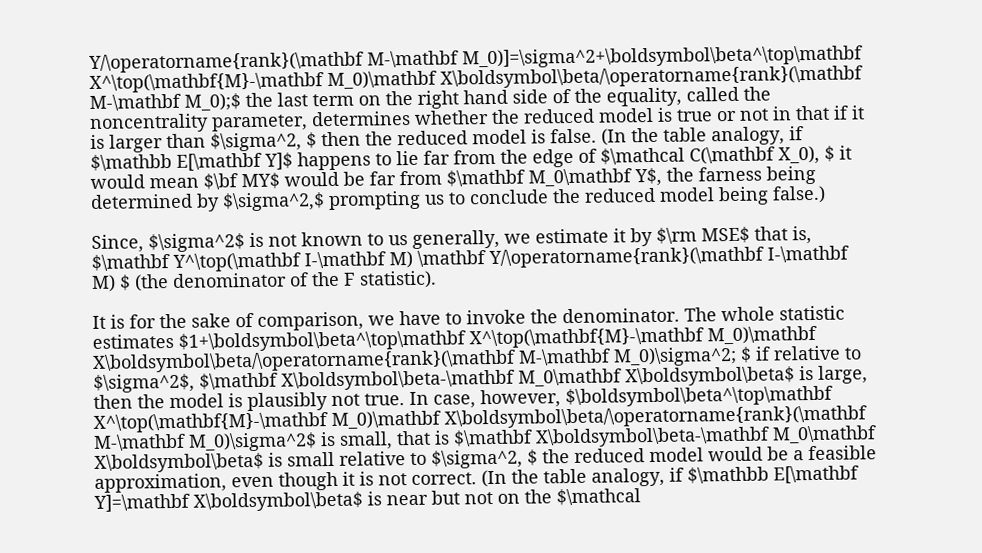Y/\operatorname{rank}(\mathbf M-\mathbf M_0)]=\sigma^2+\boldsymbol\beta^\top\mathbf X^\top(\mathbf{M}-\mathbf M_0)\mathbf X\boldsymbol\beta/\operatorname{rank}(\mathbf M-\mathbf M_0);$ the last term on the right hand side of the equality, called the noncentrality parameter, determines whether the reduced model is true or not in that if it is larger than $\sigma^2, $ then the reduced model is false. (In the table analogy, if $\mathbb E[\mathbf Y]$ happens to lie far from the edge of $\mathcal C(\mathbf X_0), $ it would mean $\bf MY$ would be far from $\mathbf M_0\mathbf Y$, the farness being determined by $\sigma^2,$ prompting us to conclude the reduced model being false.)

Since, $\sigma^2$ is not known to us generally, we estimate it by $\rm MSE$ that is, $\mathbf Y^\top(\mathbf I-\mathbf M) \mathbf Y/\operatorname{rank}(\mathbf I-\mathbf M) $ (the denominator of the F statistic).

It is for the sake of comparison, we have to invoke the denominator. The whole statistic estimates $1+\boldsymbol\beta^\top\mathbf X^\top(\mathbf{M}-\mathbf M_0)\mathbf X\boldsymbol\beta/\operatorname{rank}(\mathbf M-\mathbf M_0)\sigma^2; $ if relative to $\sigma^2$, $\mathbf X\boldsymbol\beta-\mathbf M_0\mathbf X\boldsymbol\beta$ is large, then the model is plausibly not true. In case, however, $\boldsymbol\beta^\top\mathbf X^\top(\mathbf{M}-\mathbf M_0)\mathbf X\boldsymbol\beta/\operatorname{rank}(\mathbf M-\mathbf M_0)\sigma^2$ is small, that is $\mathbf X\boldsymbol\beta-\mathbf M_0\mathbf X\boldsymbol\beta$ is small relative to $\sigma^2, $ the reduced model would be a feasible approximation, even though it is not correct. (In the table analogy, if $\mathbb E[\mathbf Y]=\mathbf X\boldsymbol\beta$ is near but not on the $\mathcal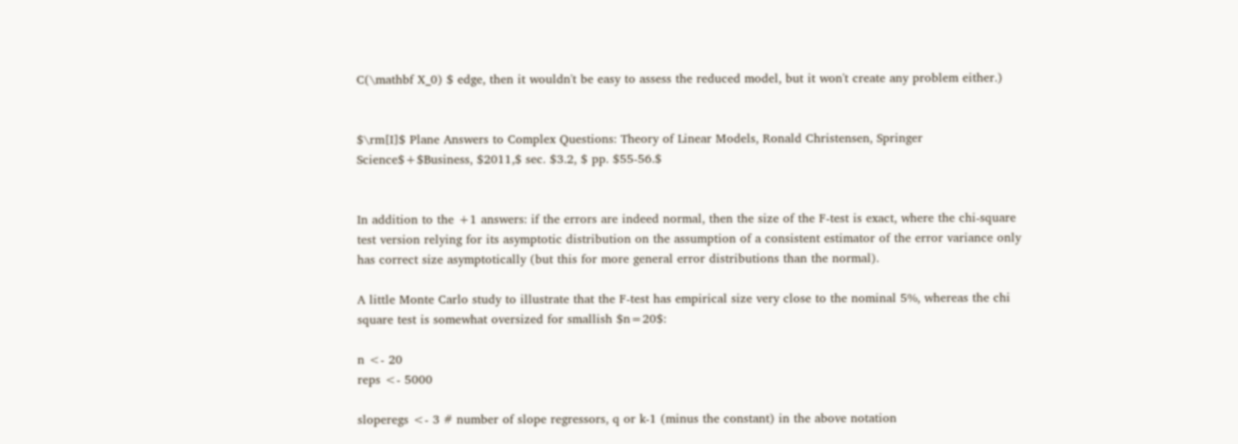C(\mathbf X_0) $ edge, then it wouldn't be easy to assess the reduced model, but it won't create any problem either.)


$\rm[I]$ Plane Answers to Complex Questions: Theory of Linear Models, Ronald Christensen, Springer Science$+$Business, $2011,$ sec. $3.2, $ pp. $55-56.$


In addition to the +1 answers: if the errors are indeed normal, then the size of the F-test is exact, where the chi-square test version relying for its asymptotic distribution on the assumption of a consistent estimator of the error variance only has correct size asymptotically (but this for more general error distributions than the normal).

A little Monte Carlo study to illustrate that the F-test has empirical size very close to the nominal 5%, whereas the chi square test is somewhat oversized for smallish $n=20$:

n <- 20
reps <- 5000

sloperegs <- 3 # number of slope regressors, q or k-1 (minus the constant) in the above notation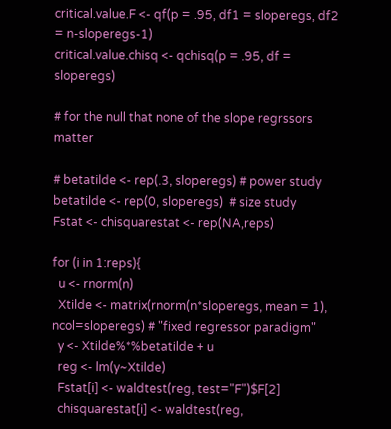critical.value.F <- qf(p = .95, df1 = sloperegs, df2 = n-sloperegs-1)
critical.value.chisq <- qchisq(p = .95, df = sloperegs)

# for the null that none of the slope regrssors matter

# betatilde <- rep(.3, sloperegs) # power study
betatilde <- rep(0, sloperegs)  # size study
Fstat <- chisquarestat <- rep(NA,reps)

for (i in 1:reps){
  u <- rnorm(n)
  Xtilde <- matrix(rnorm(n*sloperegs, mean = 1), ncol=sloperegs) # "fixed regressor paradigm"
  y <- Xtilde%*%betatilde + u
  reg <- lm(y~Xtilde)
  Fstat[i] <- waldtest(reg, test="F")$F[2]
  chisquarestat[i] <- waldtest(reg,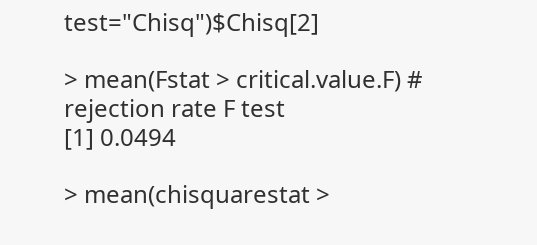test="Chisq")$Chisq[2]

> mean(Fstat > critical.value.F) # rejection rate F test
[1] 0.0494

> mean(chisquarestat >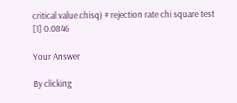critical.value.chisq) # rejection rate chi square test
[1] 0.0846

Your Answer

By clicking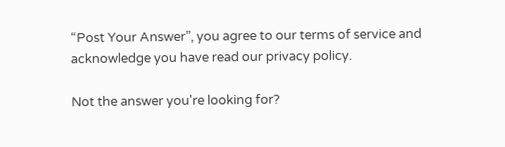“Post Your Answer”, you agree to our terms of service and acknowledge you have read our privacy policy.

Not the answer you're looking for?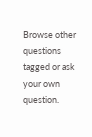Browse other questions tagged or ask your own question.